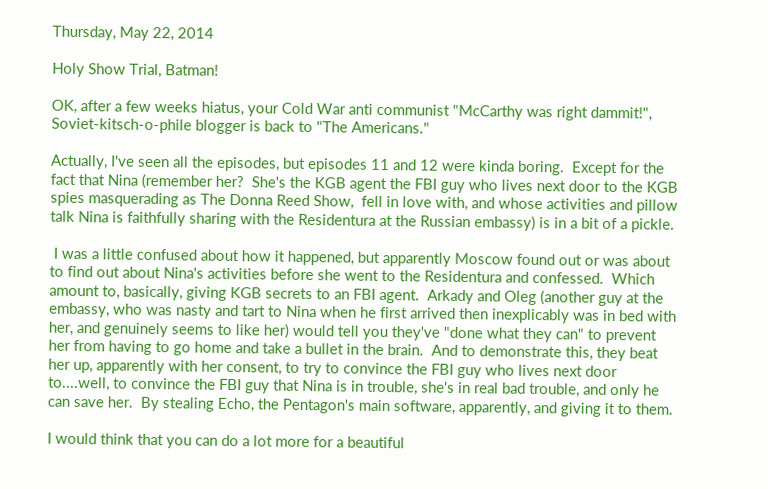Thursday, May 22, 2014

Holy Show Trial, Batman!

OK, after a few weeks hiatus, your Cold War anti communist "McCarthy was right dammit!", Soviet-kitsch-o-phile blogger is back to "The Americans."

Actually, I've seen all the episodes, but episodes 11 and 12 were kinda boring.  Except for the fact that Nina (remember her?  She's the KGB agent the FBI guy who lives next door to the KGB spies masquerading as The Donna Reed Show,  fell in love with, and whose activities and pillow talk Nina is faithfully sharing with the Residentura at the Russian embassy) is in a bit of a pickle.

 I was a little confused about how it happened, but apparently Moscow found out or was about to find out about Nina's activities before she went to the Residentura and confessed.  Which amount to, basically, giving KGB secrets to an FBI agent.  Arkady and Oleg (another guy at the embassy, who was nasty and tart to Nina when he first arrived then inexplicably was in bed with her, and genuinely seems to like her) would tell you they've "done what they can" to prevent her from having to go home and take a bullet in the brain.  And to demonstrate this, they beat her up, apparently with her consent, to try to convince the FBI guy who lives next door to....well, to convince the FBI guy that Nina is in trouble, she's in real bad trouble, and only he can save her.  By stealing Echo, the Pentagon's main software, apparently, and giving it to them.

I would think that you can do a lot more for a beautiful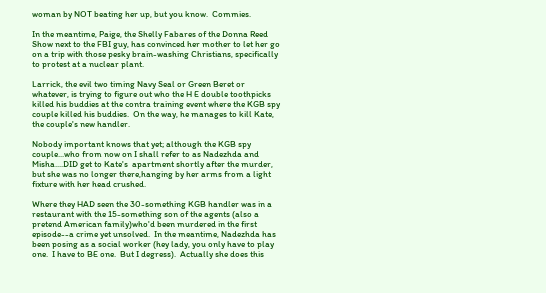woman by NOT beating her up, but you know.  Commies.

In the meantime, Paige, the Shelly Fabares of the Donna Reed Show next to the FBI guy, has convinced her mother to let her go on a trip with those pesky brain-washing Christians, specifically to protest at a nuclear plant.

Larrick, the evil two timing Navy Seal or Green Beret or whatever, is trying to figure out who the H E double toothpicks killed his buddies at the contra training event where the KGB spy couple killed his buddies.  On the way, he manages to kill Kate, the couple's new handler.

Nobody important knows that yet; although the KGB spy couple...who from now on I shall refer to as Nadezhda and Misha....DID get to Kate's  apartment shortly after the murder, but she was no longer there,hanging by her arms from a light fixture with her head crushed.

Where they HAD seen the 30-something KGB handler was in a restaurant with the 15-something son of the agents (also a pretend American family)who'd been murdered in the first episode--a crime yet unsolved.  In the meantime, Nadezhda has been posing as a social worker (hey lady, you only have to play one.  I have to BE one.  But I degress).  Actually she does this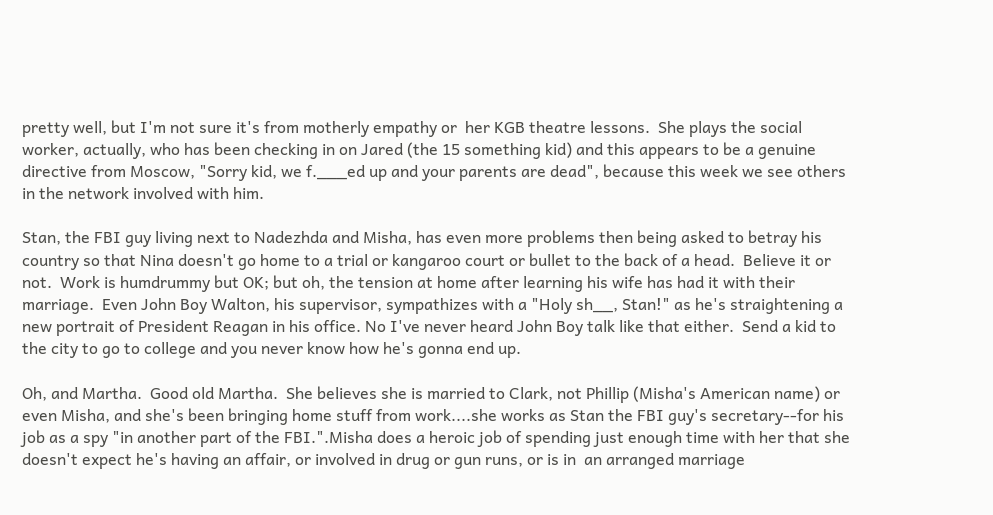pretty well, but I'm not sure it's from motherly empathy or  her KGB theatre lessons.  She plays the social worker, actually, who has been checking in on Jared (the 15 something kid) and this appears to be a genuine directive from Moscow, "Sorry kid, we f.___ed up and your parents are dead", because this week we see others in the network involved with him.

Stan, the FBI guy living next to Nadezhda and Misha, has even more problems then being asked to betray his country so that Nina doesn't go home to a trial or kangaroo court or bullet to the back of a head.  Believe it or not.  Work is humdrummy but OK; but oh, the tension at home after learning his wife has had it with their marriage.  Even John Boy Walton, his supervisor, sympathizes with a "Holy sh__, Stan!" as he's straightening a new portrait of President Reagan in his office. No I've never heard John Boy talk like that either.  Send a kid to the city to go to college and you never know how he's gonna end up.

Oh, and Martha.  Good old Martha.  She believes she is married to Clark, not Phillip (Misha's American name) or even Misha, and she's been bringing home stuff from work....she works as Stan the FBI guy's secretary--for his job as a spy "in another part of the FBI.".Misha does a heroic job of spending just enough time with her that she doesn't expect he's having an affair, or involved in drug or gun runs, or is in  an arranged marriage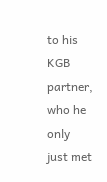to his KGB partner, who he only just met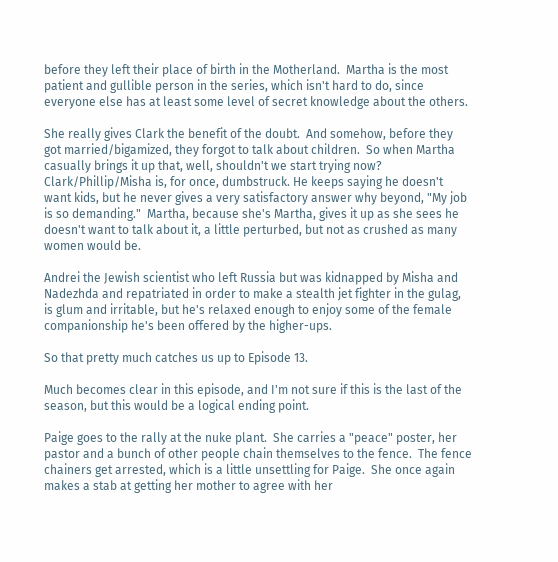before they left their place of birth in the Motherland.  Martha is the most patient and gullible person in the series, which isn't hard to do, since everyone else has at least some level of secret knowledge about the others.

She really gives Clark the benefit of the doubt.  And somehow, before they got married/bigamized, they forgot to talk about children.  So when Martha casually brings it up that, well, shouldn't we start trying now?  Clark/Phillip/Misha is, for once, dumbstruck. He keeps saying he doesn't want kids, but he never gives a very satisfactory answer why beyond, "My job is so demanding."  Martha, because she's Martha, gives it up as she sees he doesn't want to talk about it, a little perturbed, but not as crushed as many women would be.

Andrei the Jewish scientist who left Russia but was kidnapped by Misha and Nadezhda and repatriated in order to make a stealth jet fighter in the gulag, is glum and irritable, but he's relaxed enough to enjoy some of the female companionship he's been offered by the higher-ups.

So that pretty much catches us up to Episode 13.

Much becomes clear in this episode, and I'm not sure if this is the last of the season, but this would be a logical ending point.

Paige goes to the rally at the nuke plant.  She carries a "peace" poster, her pastor and a bunch of other people chain themselves to the fence.  The fence chainers get arrested, which is a little unsettling for Paige.  She once again makes a stab at getting her mother to agree with her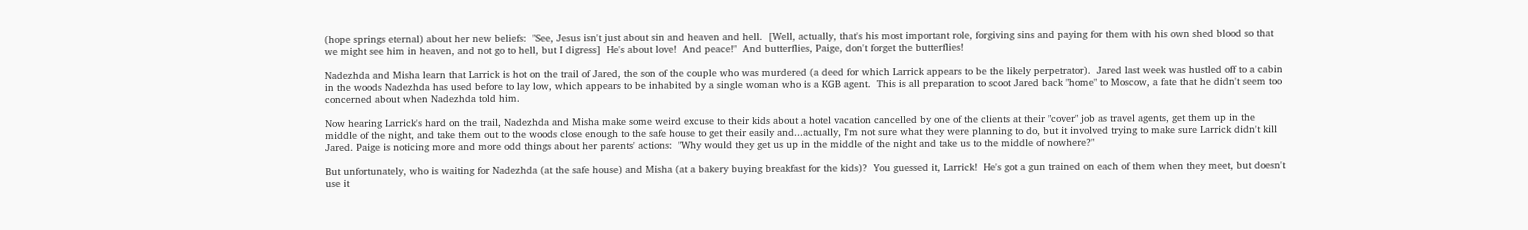(hope springs eternal) about her new beliefs:  "See, Jesus isn't just about sin and heaven and hell.  [Well, actually, that's his most important role, forgiving sins and paying for them with his own shed blood so that we might see him in heaven, and not go to hell, but I digress]  He's about love!  And peace!"  And butterflies, Paige, don't forget the butterflies!

Nadezhda and Misha learn that Larrick is hot on the trail of Jared, the son of the couple who was murdered (a deed for which Larrick appears to be the likely perpetrator).  Jared last week was hustled off to a cabin in the woods Nadezhda has used before to lay low, which appears to be inhabited by a single woman who is a KGB agent.  This is all preparation to scoot Jared back "home" to Moscow, a fate that he didn't seem too concerned about when Nadezhda told him.

Now hearing Larrick's hard on the trail, Nadezhda and Misha make some weird excuse to their kids about a hotel vacation cancelled by one of the clients at their "cover" job as travel agents, get them up in the middle of the night, and take them out to the woods close enough to the safe house to get their easily and...actually, I'm not sure what they were planning to do, but it involved trying to make sure Larrick didn't kill Jared. Paige is noticing more and more odd things about her parents' actions:  "Why would they get us up in the middle of the night and take us to the middle of nowhere?"

But unfortunately, who is waiting for Nadezhda (at the safe house) and Misha (at a bakery buying breakfast for the kids)?  You guessed it, Larrick!  He's got a gun trained on each of them when they meet, but doesn't use it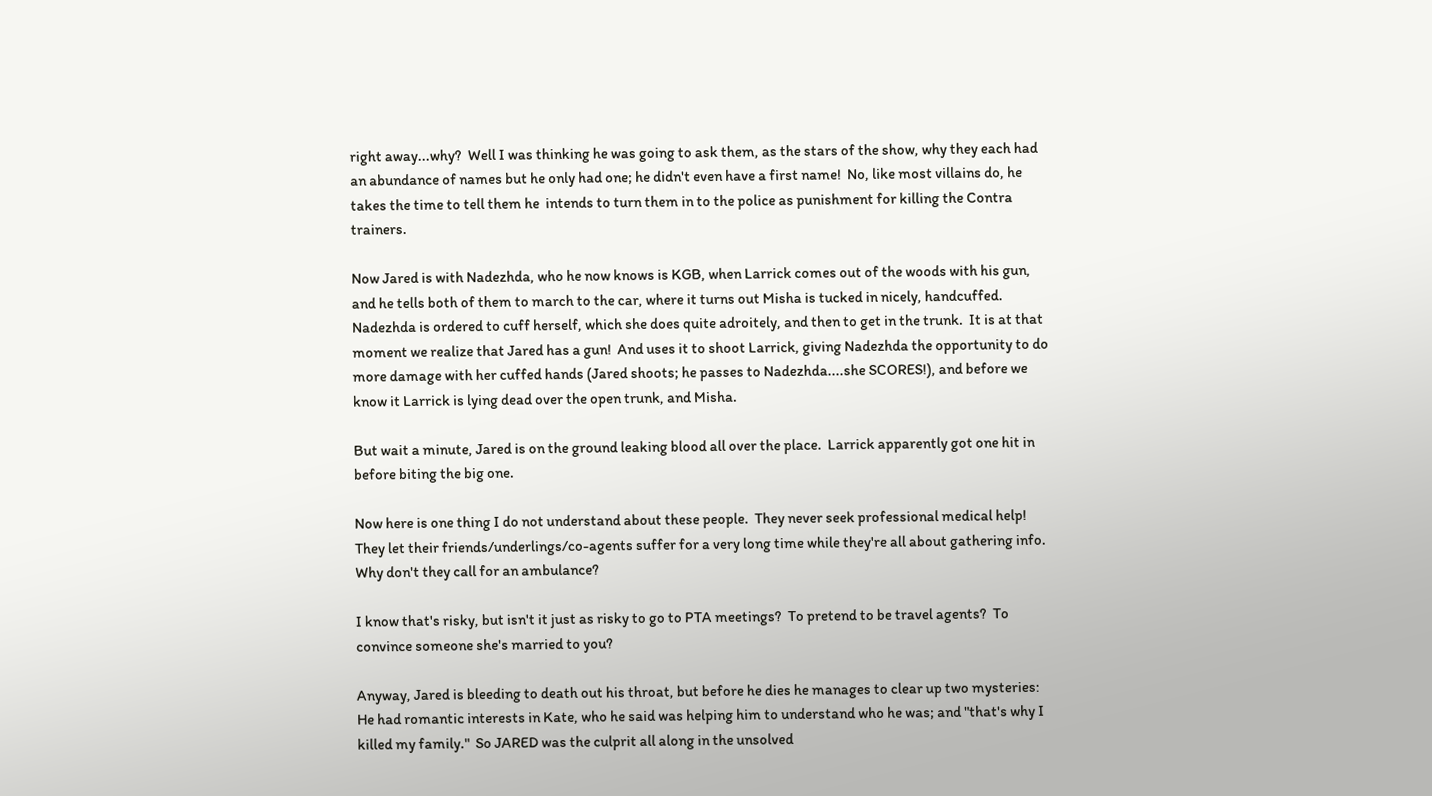right away...why?  Well I was thinking he was going to ask them, as the stars of the show, why they each had an abundance of names but he only had one; he didn't even have a first name!  No, like most villains do, he takes the time to tell them he  intends to turn them in to the police as punishment for killing the Contra trainers.

Now Jared is with Nadezhda, who he now knows is KGB, when Larrick comes out of the woods with his gun, and he tells both of them to march to the car, where it turns out Misha is tucked in nicely, handcuffed.  Nadezhda is ordered to cuff herself, which she does quite adroitely, and then to get in the trunk.  It is at that moment we realize that Jared has a gun!  And uses it to shoot Larrick, giving Nadezhda the opportunity to do more damage with her cuffed hands (Jared shoots; he passes to Nadezhda....she SCORES!), and before we know it Larrick is lying dead over the open trunk, and Misha.

But wait a minute, Jared is on the ground leaking blood all over the place.  Larrick apparently got one hit in before biting the big one.

Now here is one thing I do not understand about these people.  They never seek professional medical help!  They let their friends/underlings/co-agents suffer for a very long time while they're all about gathering info.  Why don't they call for an ambulance?

I know that's risky, but isn't it just as risky to go to PTA meetings?  To pretend to be travel agents?  To convince someone she's married to you?

Anyway, Jared is bleeding to death out his throat, but before he dies he manages to clear up two mysteries:  He had romantic interests in Kate, who he said was helping him to understand who he was; and "that's why I killed my family."  So JARED was the culprit all along in the unsolved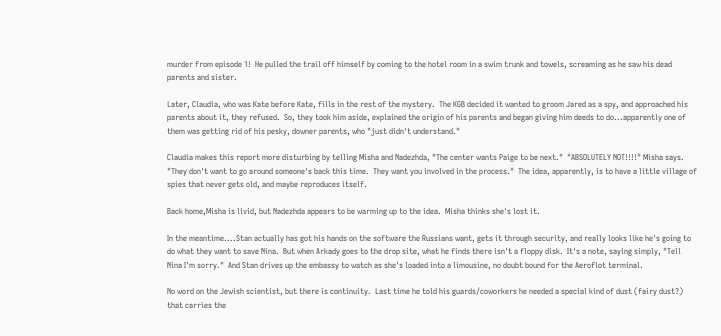murder from episode 1!  He pulled the trail off himself by coming to the hotel room in a swim trunk and towels, screaming as he saw his dead parents and sister.

Later, Claudia, who was Kate before Kate, fills in the rest of the mystery.  The KGB decided it wanted to groom Jared as a spy, and approached his parents about it, they refused.  So, they took him aside, explained the origin of his parents and began giving him deeds to do...apparently one of them was getting rid of his pesky, downer parents, who "just didn't understand."

Claudia makes this report more disturbing by telling Misha and Nadezhda, "The center wants Paige to be next."  "ABSOLUTELY NOT!!!!" Misha says. "They don't want to go around someone's back this time.  They want you involved in the process."  The idea, apparently, is to have a little village of spies that never gets old, and maybe reproduces itself.

Back home,Misha is livid, but Nadezhda appears to be warming up to the idea.  Misha thinks she's lost it.

In the meantime....Stan actually has got his hands on the software the Russians want, gets it through security, and really looks like he's going to do what they want to save Nina.  But when Arkady goes to the drop site, what he finds there isn't a floppy disk.  It's a note, saying simply, "Tell Nina I'm sorry."  And Stan drives up the embassy to watch as she's loaded into a limousine, no doubt bound for the Aeroflot terminal.

No word on the Jewish scientist, but there is continuity.  Last time he told his guards/coworkers he needed a special kind of dust (fairy dust?)  that carries the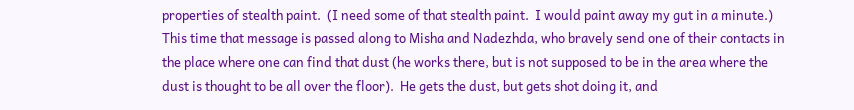properties of stealth paint.  (I need some of that stealth paint.  I would paint away my gut in a minute.)  This time that message is passed along to Misha and Nadezhda, who bravely send one of their contacts in the place where one can find that dust (he works there, but is not supposed to be in the area where the dust is thought to be all over the floor).  He gets the dust, but gets shot doing it, and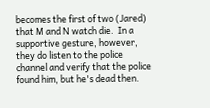becomes the first of two (Jared) that M and N watch die.  In a supportive gesture, however, they do listen to the police channel and verify that the police found him, but he's dead then.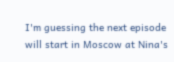I'm guessing the next episode will start in Moscow at Nina's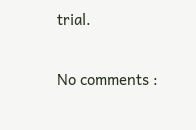trial.

No comments :